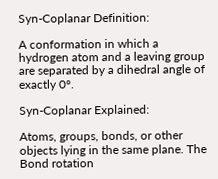Syn-Coplanar Definition:

A conformation in which a hydrogen atom and a leaving group are separated by a dihedral angle of exactly 0°.

Syn-Coplanar Explained:

Atoms, groups, bonds, or other objects lying in the same plane. The Bond rotation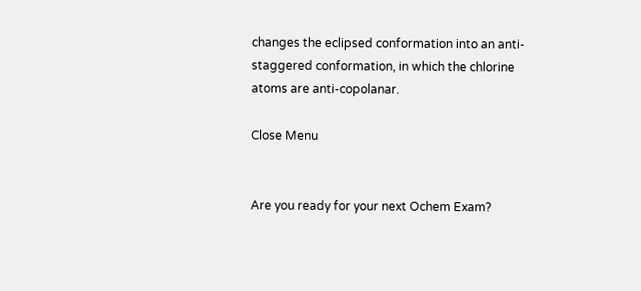changes the eclipsed conformation into an anti-staggered conformation, in which the chlorine atoms are anti-copolanar.

Close Menu


Are you ready for your next Ochem Exam?